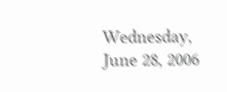Wednesday, June 28, 2006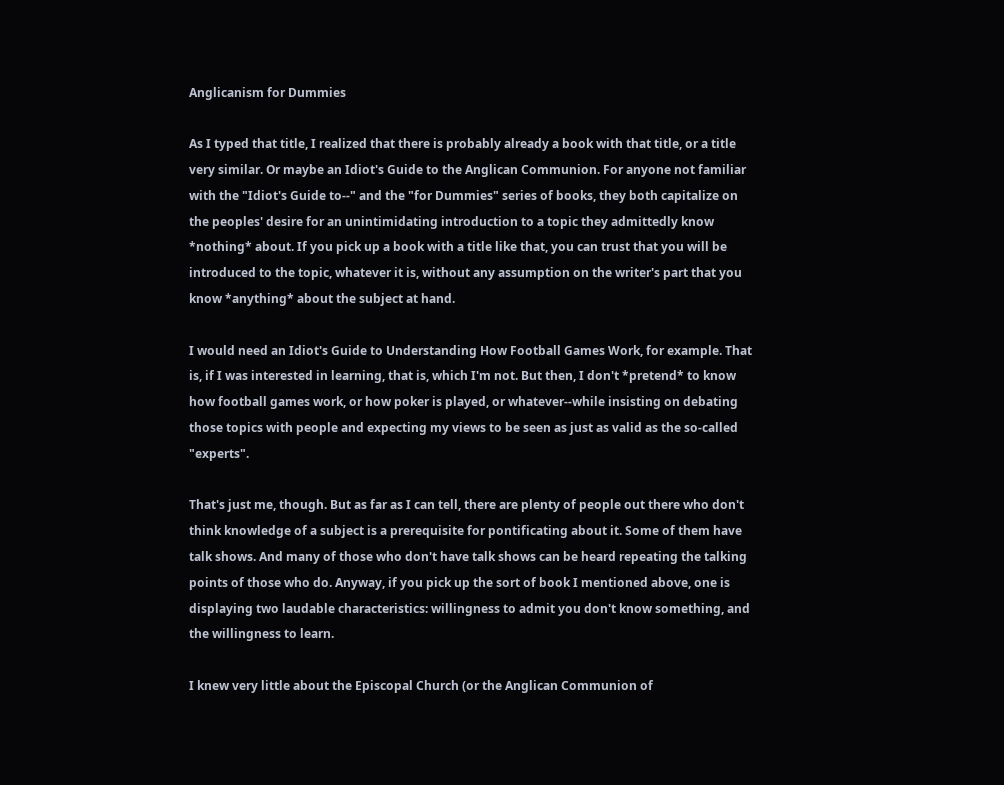Anglicanism for Dummies

As I typed that title, I realized that there is probably already a book with that title, or a title very similar. Or maybe an Idiot's Guide to the Anglican Communion. For anyone not familiar with the "Idiot's Guide to--" and the "for Dummies" series of books, they both capitalize on the peoples' desire for an unintimidating introduction to a topic they admittedly know *nothing* about. If you pick up a book with a title like that, you can trust that you will be introduced to the topic, whatever it is, without any assumption on the writer's part that you know *anything* about the subject at hand.

I would need an Idiot's Guide to Understanding How Football Games Work, for example. That is, if I was interested in learning, that is, which I'm not. But then, I don't *pretend* to know how football games work, or how poker is played, or whatever--while insisting on debating those topics with people and expecting my views to be seen as just as valid as the so-called "experts".

That's just me, though. But as far as I can tell, there are plenty of people out there who don't think knowledge of a subject is a prerequisite for pontificating about it. Some of them have talk shows. And many of those who don't have talk shows can be heard repeating the talking points of those who do. Anyway, if you pick up the sort of book I mentioned above, one is displaying two laudable characteristics: willingness to admit you don't know something, and the willingness to learn.

I knew very little about the Episcopal Church (or the Anglican Communion of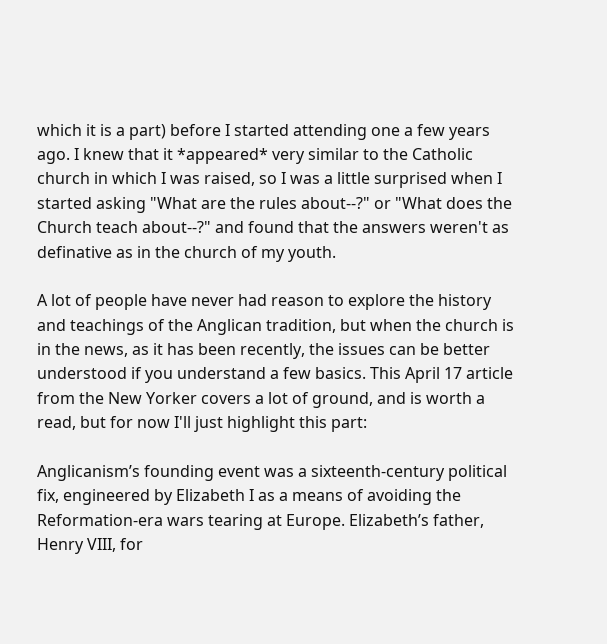which it is a part) before I started attending one a few years ago. I knew that it *appeared* very similar to the Catholic church in which I was raised, so I was a little surprised when I started asking "What are the rules about--?" or "What does the Church teach about--?" and found that the answers weren't as definative as in the church of my youth.

A lot of people have never had reason to explore the history and teachings of the Anglican tradition, but when the church is in the news, as it has been recently, the issues can be better understood if you understand a few basics. This April 17 article from the New Yorker covers a lot of ground, and is worth a read, but for now I'll just highlight this part:

Anglicanism’s founding event was a sixteenth-century political fix, engineered by Elizabeth I as a means of avoiding the Reformation-era wars tearing at Europe. Elizabeth’s father, Henry VIII, for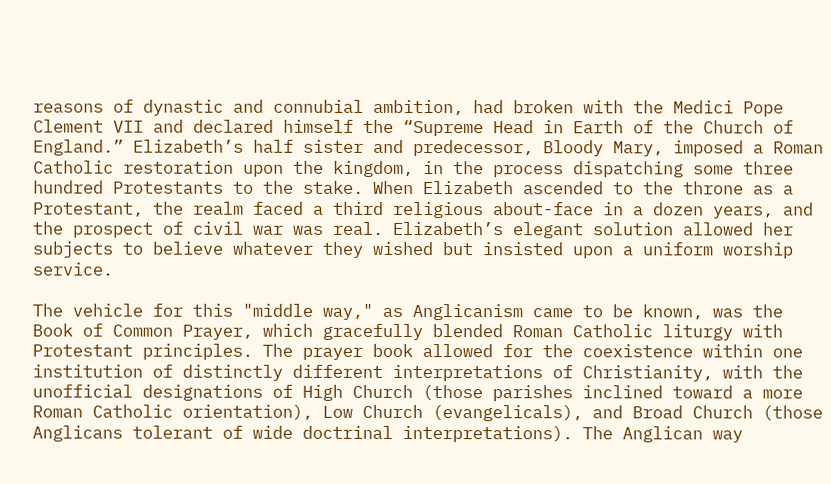reasons of dynastic and connubial ambition, had broken with the Medici Pope Clement VII and declared himself the “Supreme Head in Earth of the Church of England.” Elizabeth’s half sister and predecessor, Bloody Mary, imposed a Roman Catholic restoration upon the kingdom, in the process dispatching some three hundred Protestants to the stake. When Elizabeth ascended to the throne as a Protestant, the realm faced a third religious about-face in a dozen years, and the prospect of civil war was real. Elizabeth’s elegant solution allowed her subjects to believe whatever they wished but insisted upon a uniform worship service.

The vehicle for this "middle way," as Anglicanism came to be known, was the Book of Common Prayer, which gracefully blended Roman Catholic liturgy with Protestant principles. The prayer book allowed for the coexistence within one institution of distinctly different interpretations of Christianity, with the unofficial designations of High Church (those parishes inclined toward a more Roman Catholic orientation), Low Church (evangelicals), and Broad Church (those Anglicans tolerant of wide doctrinal interpretations). The Anglican way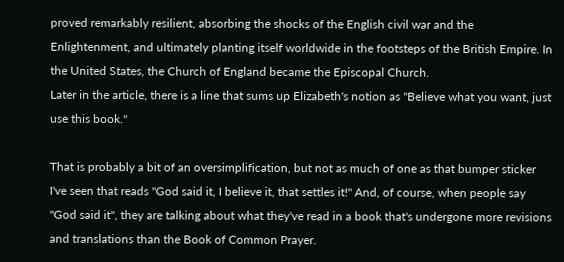proved remarkably resilient, absorbing the shocks of the English civil war and the Enlightenment, and ultimately planting itself worldwide in the footsteps of the British Empire. In the United States, the Church of England became the Episcopal Church.
Later in the article, there is a line that sums up Elizabeth's notion as "Believe what you want, just use this book."

That is probably a bit of an oversimplification, but not as much of one as that bumper sticker I've seen that reads "God said it, I believe it, that settles it!" And, of course, when people say "God said it", they are talking about what they've read in a book that's undergone more revisions and translations than the Book of Common Prayer.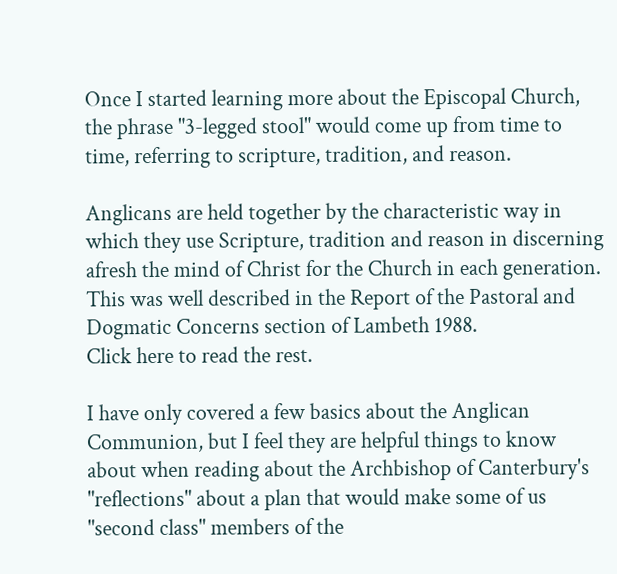Once I started learning more about the Episcopal Church, the phrase "3-legged stool" would come up from time to time, referring to scripture, tradition, and reason.

Anglicans are held together by the characteristic way in which they use Scripture, tradition and reason in discerning afresh the mind of Christ for the Church in each generation. This was well described in the Report of the Pastoral and Dogmatic Concerns section of Lambeth 1988.
Click here to read the rest.

I have only covered a few basics about the Anglican Communion, but I feel they are helpful things to know about when reading about the Archbishop of Canterbury's "reflections" about a plan that would make some of us "second class" members of the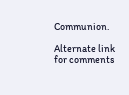Communion.

Alternate link for comments